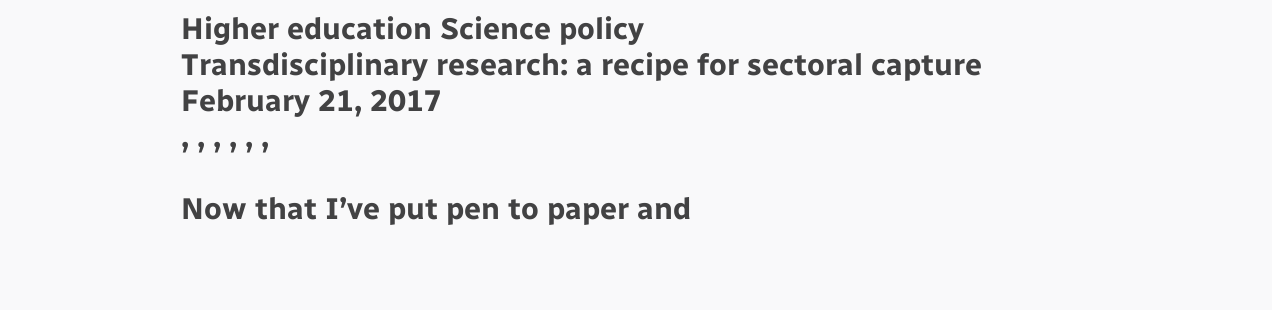Higher education Science policy
Transdisciplinary research: a recipe for sectoral capture
February 21, 2017
, , , , , ,

Now that I’ve put pen to paper and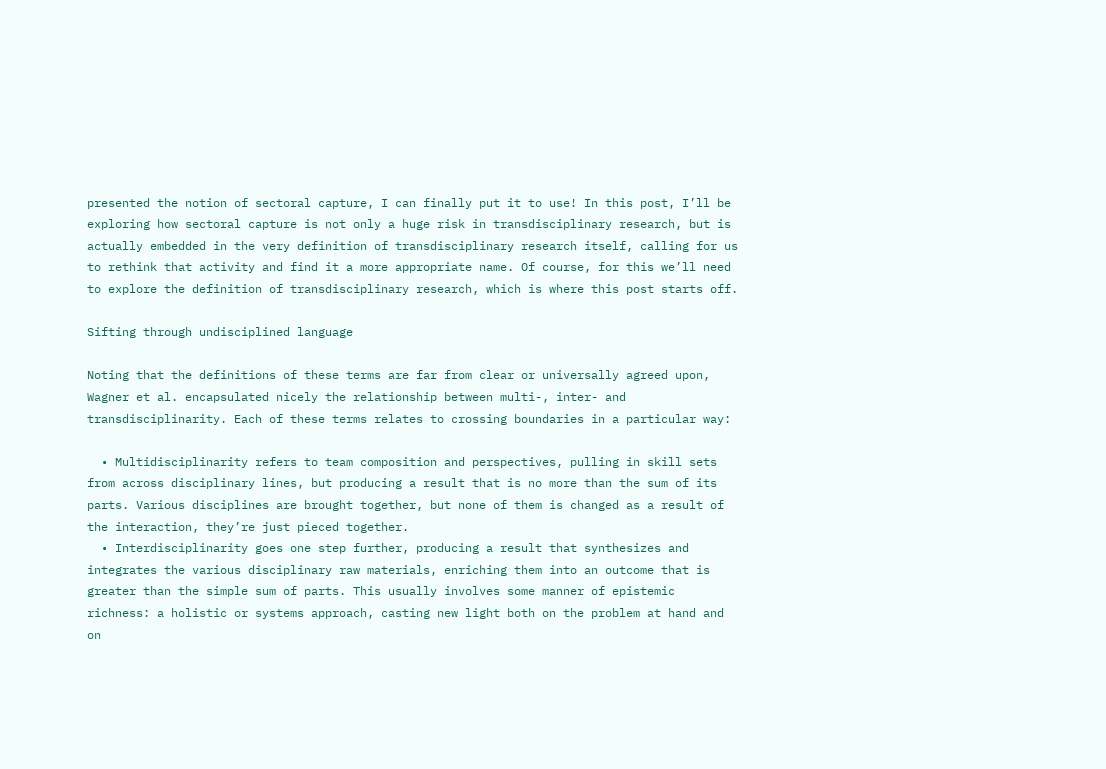presented the notion of sectoral capture, I can finally put it to use! In this post, I’ll be exploring how sectoral capture is not only a huge risk in transdisciplinary research, but is actually embedded in the very definition of transdisciplinary research itself, calling for us to rethink that activity and find it a more appropriate name. Of course, for this we’ll need to explore the definition of transdisciplinary research, which is where this post starts off.

Sifting through undisciplined language

Noting that the definitions of these terms are far from clear or universally agreed upon, Wagner et al. encapsulated nicely the relationship between multi-, inter- and transdisciplinarity. Each of these terms relates to crossing boundaries in a particular way:

  • Multidisciplinarity refers to team composition and perspectives, pulling in skill sets from across disciplinary lines, but producing a result that is no more than the sum of its parts. Various disciplines are brought together, but none of them is changed as a result of the interaction, they’re just pieced together.
  • Interdisciplinarity goes one step further, producing a result that synthesizes and integrates the various disciplinary raw materials, enriching them into an outcome that is greater than the simple sum of parts. This usually involves some manner of epistemic richness: a holistic or systems approach, casting new light both on the problem at hand and on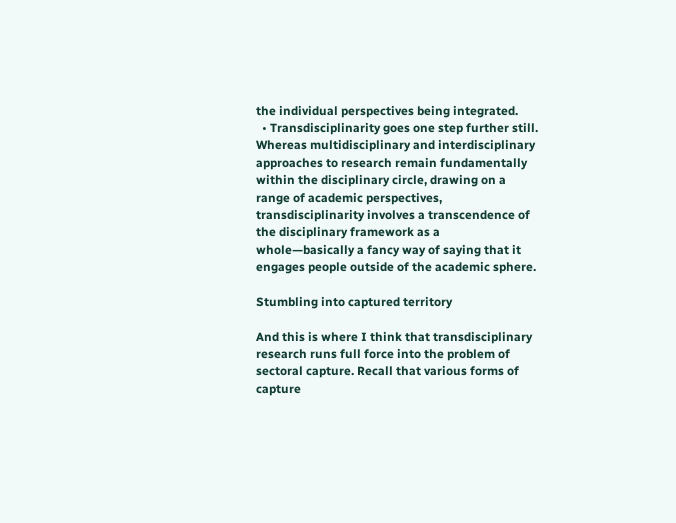the individual perspectives being integrated.
  • Transdisciplinarity goes one step further still. Whereas multidisciplinary and interdisciplinary approaches to research remain fundamentally within the disciplinary circle, drawing on a range of academic perspectives, transdisciplinarity involves a transcendence of the disciplinary framework as a whole—basically a fancy way of saying that it engages people outside of the academic sphere.

Stumbling into captured territory

And this is where I think that transdisciplinary research runs full force into the problem of sectoral capture. Recall that various forms of capture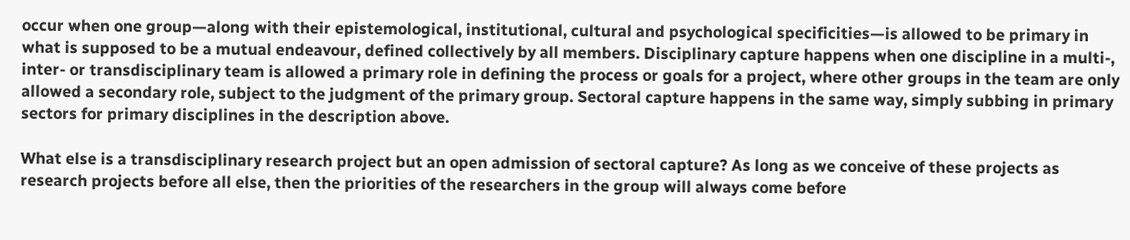occur when one group—along with their epistemological, institutional, cultural and psychological specificities—is allowed to be primary in what is supposed to be a mutual endeavour, defined collectively by all members. Disciplinary capture happens when one discipline in a multi-, inter- or transdisciplinary team is allowed a primary role in defining the process or goals for a project, where other groups in the team are only allowed a secondary role, subject to the judgment of the primary group. Sectoral capture happens in the same way, simply subbing in primary sectors for primary disciplines in the description above.

What else is a transdisciplinary research project but an open admission of sectoral capture? As long as we conceive of these projects as research projects before all else, then the priorities of the researchers in the group will always come before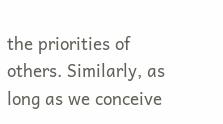the priorities of others. Similarly, as long as we conceive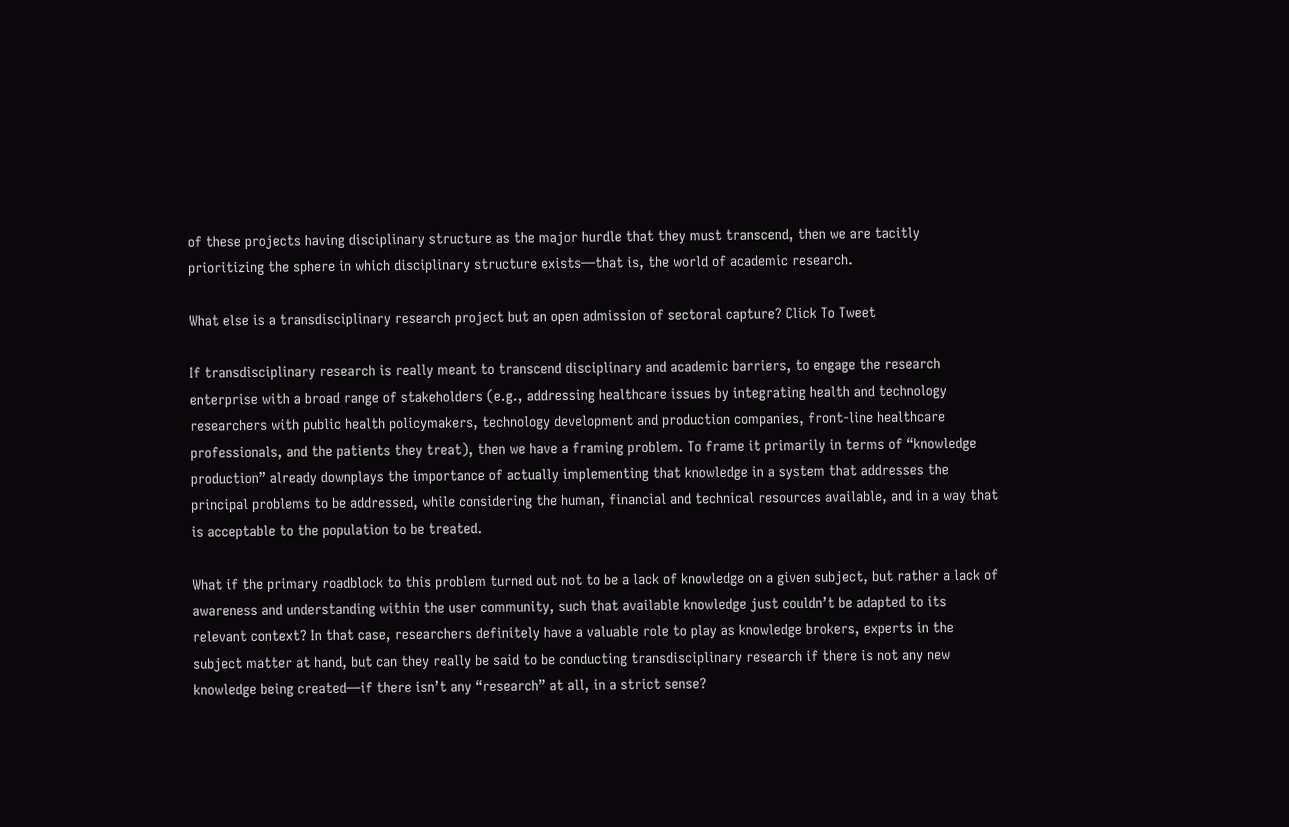of these projects having disciplinary structure as the major hurdle that they must transcend, then we are tacitly prioritizing the sphere in which disciplinary structure exists—that is, the world of academic research.

What else is a transdisciplinary research project but an open admission of sectoral capture? Click To Tweet

If transdisciplinary research is really meant to transcend disciplinary and academic barriers, to engage the research enterprise with a broad range of stakeholders (e.g., addressing healthcare issues by integrating health and technology researchers with public health policymakers, technology development and production companies, front-line healthcare professionals, and the patients they treat), then we have a framing problem. To frame it primarily in terms of “knowledge production” already downplays the importance of actually implementing that knowledge in a system that addresses the principal problems to be addressed, while considering the human, financial and technical resources available, and in a way that is acceptable to the population to be treated.

What if the primary roadblock to this problem turned out not to be a lack of knowledge on a given subject, but rather a lack of awareness and understanding within the user community, such that available knowledge just couldn’t be adapted to its relevant context? In that case, researchers definitely have a valuable role to play as knowledge brokers, experts in the subject matter at hand, but can they really be said to be conducting transdisciplinary research if there is not any new knowledge being created—if there isn’t any “research” at all, in a strict sense?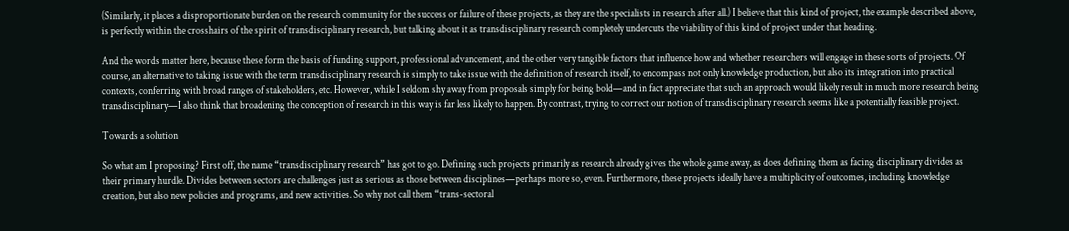(Similarly, it places a disproportionate burden on the research community for the success or failure of these projects, as they are the specialists in research after all.) I believe that this kind of project, the example described above, is perfectly within the crosshairs of the spirit of transdisciplinary research, but talking about it as transdisciplinary research completely undercuts the viability of this kind of project under that heading.

And the words matter here, because these form the basis of funding support, professional advancement, and the other very tangible factors that influence how and whether researchers will engage in these sorts of projects. Of course, an alternative to taking issue with the term transdisciplinary research is simply to take issue with the definition of research itself, to encompass not only knowledge production, but also its integration into practical contexts, conferring with broad ranges of stakeholders, etc. However, while I seldom shy away from proposals simply for being bold—and in fact appreciate that such an approach would likely result in much more research being transdisciplinary—I also think that broadening the conception of research in this way is far less likely to happen. By contrast, trying to correct our notion of transdisciplinary research seems like a potentially feasible project.

Towards a solution

So what am I proposing? First off, the name “transdisciplinary research” has got to go. Defining such projects primarily as research already gives the whole game away, as does defining them as facing disciplinary divides as their primary hurdle. Divides between sectors are challenges just as serious as those between disciplines—perhaps more so, even. Furthermore, these projects ideally have a multiplicity of outcomes, including knowledge creation, but also new policies and programs, and new activities. So why not call them “trans-sectoral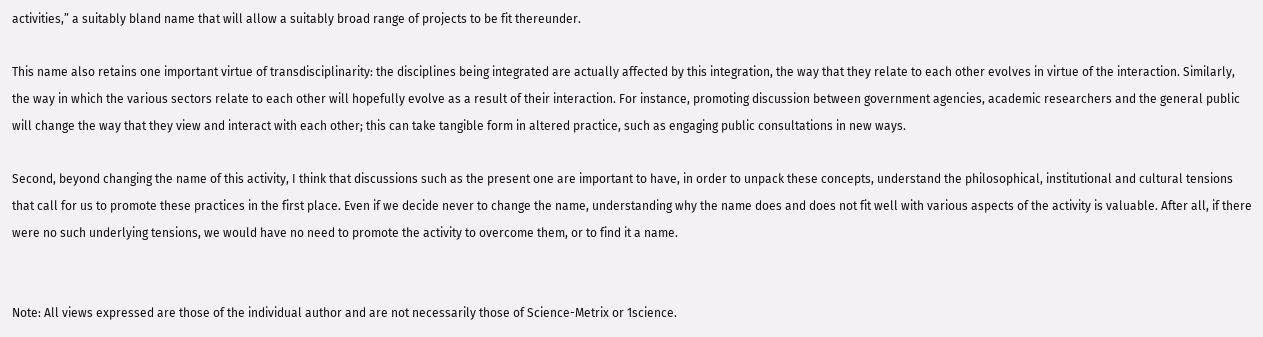activities,” a suitably bland name that will allow a suitably broad range of projects to be fit thereunder.

This name also retains one important virtue of transdisciplinarity: the disciplines being integrated are actually affected by this integration, the way that they relate to each other evolves in virtue of the interaction. Similarly, the way in which the various sectors relate to each other will hopefully evolve as a result of their interaction. For instance, promoting discussion between government agencies, academic researchers and the general public will change the way that they view and interact with each other; this can take tangible form in altered practice, such as engaging public consultations in new ways.

Second, beyond changing the name of this activity, I think that discussions such as the present one are important to have, in order to unpack these concepts, understand the philosophical, institutional and cultural tensions that call for us to promote these practices in the first place. Even if we decide never to change the name, understanding why the name does and does not fit well with various aspects of the activity is valuable. After all, if there were no such underlying tensions, we would have no need to promote the activity to overcome them, or to find it a name.


Note: All views expressed are those of the individual author and are not necessarily those of Science-Metrix or 1science.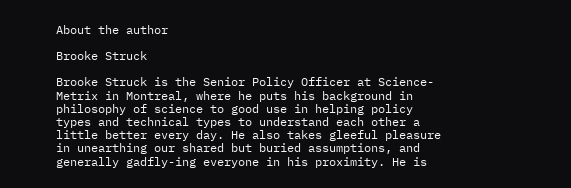About the author

Brooke Struck

Brooke Struck is the Senior Policy Officer at Science-Metrix in Montreal, where he puts his background in philosophy of science to good use in helping policy types and technical types to understand each other a little better every day. He also takes gleeful pleasure in unearthing our shared but buried assumptions, and generally gadfly-ing everyone in his proximity. He is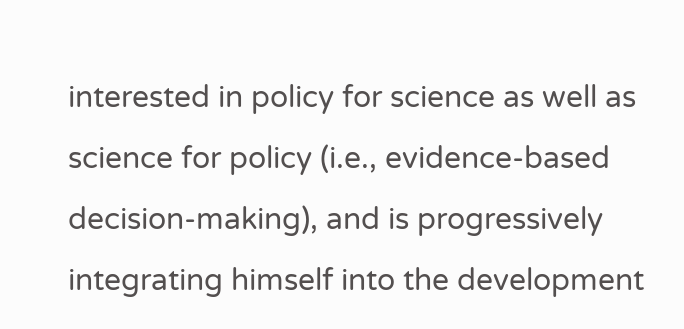interested in policy for science as well as science for policy (i.e., evidence-based decision-making), and is progressively integrating himself into the development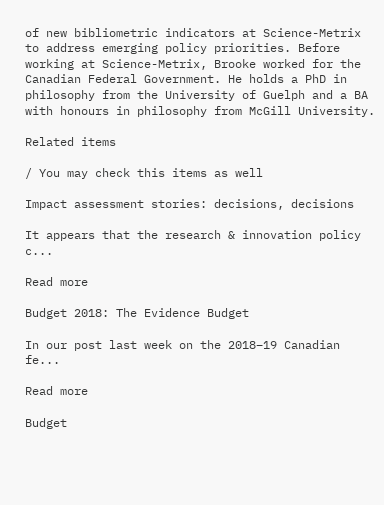of new bibliometric indicators at Science-Metrix to address emerging policy priorities. Before working at Science-Metrix, Brooke worked for the Canadian Federal Government. He holds a PhD in philosophy from the University of Guelph and a BA with honours in philosophy from McGill University.

Related items

/ You may check this items as well

Impact assessment stories: decisions, decisions

It appears that the research & innovation policy c...

Read more

Budget 2018: The Evidence Budget

In our post last week on the 2018–19 Canadian fe...

Read more

Budget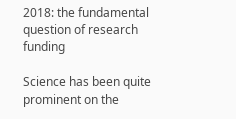2018: the fundamental question of research funding

Science has been quite prominent on the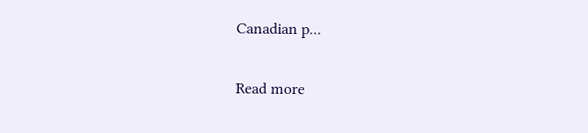Canadian p...

Read more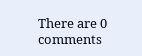There are 0 comments